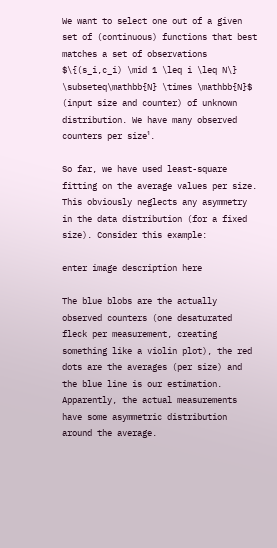We want to select one out of a given set of (continuous) functions that best matches a set of observations $\{(s_i,c_i) \mid 1 \leq i \leq N\} \subseteq\mathbb{N} \times \mathbb{N}$ (input size and counter) of unknown distribution. We have many observed counters per size¹.

So far, we have used least-square fitting on the average values per size. This obviously neglects any asymmetry in the data distribution (for a fixed size). Consider this example:

enter image description here

The blue blobs are the actually observed counters (one desaturated fleck per measurement, creating something like a violin plot), the red dots are the averages (per size) and the blue line is our estimation. Apparently, the actual measurements have some asymmetric distribution around the average.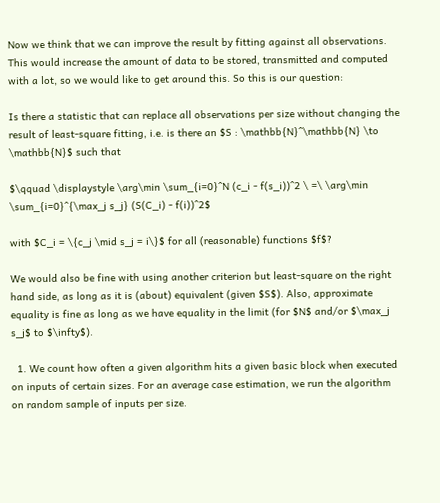Now we think that we can improve the result by fitting against all observations. This would increase the amount of data to be stored, transmitted and computed with a lot, so we would like to get around this. So this is our question:

Is there a statistic that can replace all observations per size without changing the result of least-square fitting, i.e. is there an $S : \mathbb{N}^\mathbb{N} \to \mathbb{N}$ such that

$\qquad \displaystyle \arg\min \sum_{i=0}^N (c_i - f(s_i))^2 \ =\ \arg\min \sum_{i=0}^{\max_j s_j} (S(C_i) - f(i))^2$

with $C_i = \{c_j \mid s_j = i\}$ for all (reasonable) functions $f$?

We would also be fine with using another criterion but least-square on the right hand side, as long as it is (about) equivalent (given $S$). Also, approximate equality is fine as long as we have equality in the limit (for $N$ and/or $\max_j s_j$ to $\infty$).

  1. We count how often a given algorithm hits a given basic block when executed on inputs of certain sizes. For an average case estimation, we run the algorithm on random sample of inputs per size.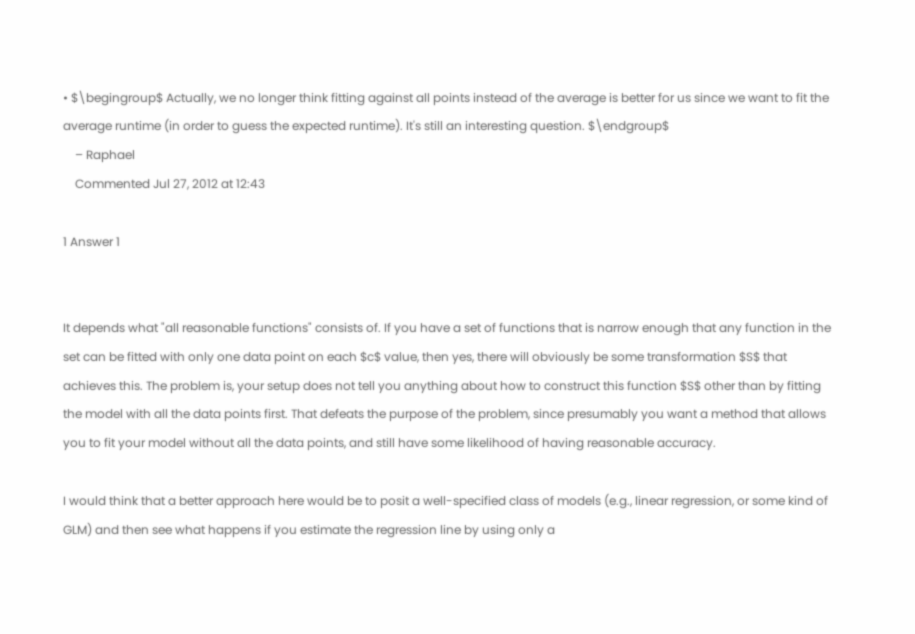• $\begingroup$ Actually, we no longer think fitting against all points instead of the average is better for us since we want to fit the average runtime (in order to guess the expected runtime). It's still an interesting question. $\endgroup$
    – Raphael
    Commented Jul 27, 2012 at 12:43

1 Answer 1


It depends what "all reasonable functions" consists of. If you have a set of functions that is narrow enough that any function in the set can be fitted with only one data point on each $c$ value, then yes, there will obviously be some transformation $S$ that achieves this. The problem is, your setup does not tell you anything about how to construct this function $S$ other than by fitting the model with all the data points first. That defeats the purpose of the problem, since presumably you want a method that allows you to fit your model without all the data points, and still have some likelihood of having reasonable accuracy.

I would think that a better approach here would be to posit a well-specified class of models (e.g., linear regression, or some kind of GLM) and then see what happens if you estimate the regression line by using only a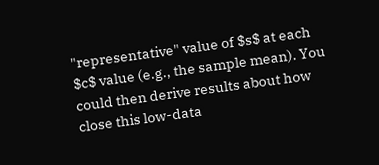"representative" value of $s$ at each $c$ value (e.g., the sample mean). You could then derive results about how close this low-data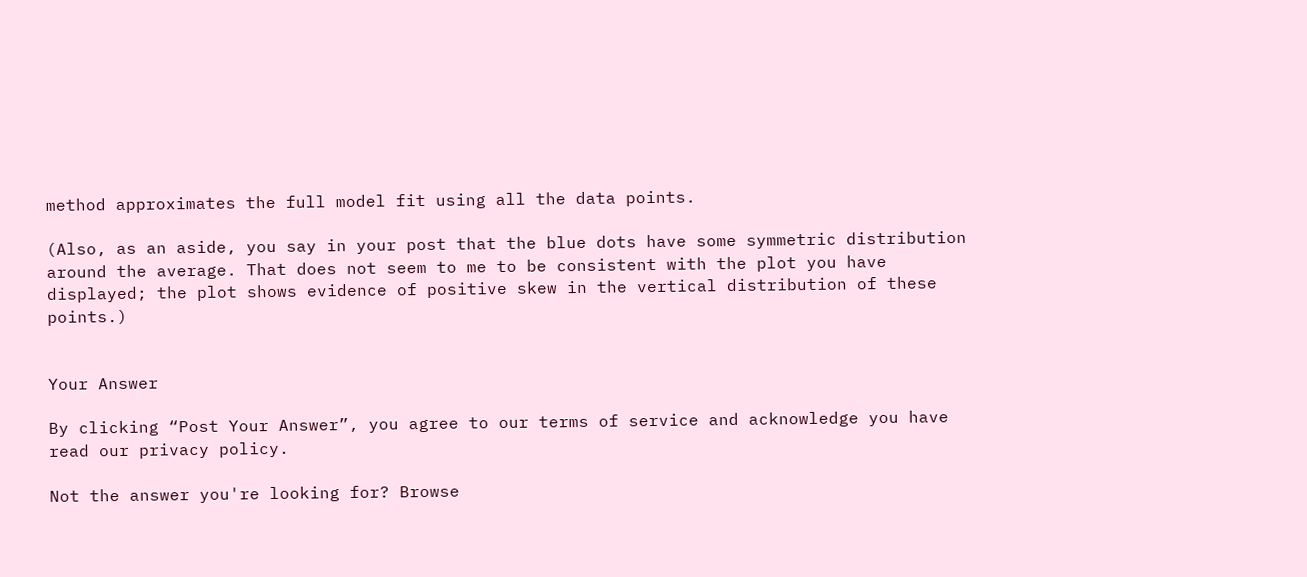method approximates the full model fit using all the data points.

(Also, as an aside, you say in your post that the blue dots have some symmetric distribution around the average. That does not seem to me to be consistent with the plot you have displayed; the plot shows evidence of positive skew in the vertical distribution of these points.)


Your Answer

By clicking “Post Your Answer”, you agree to our terms of service and acknowledge you have read our privacy policy.

Not the answer you're looking for? Browse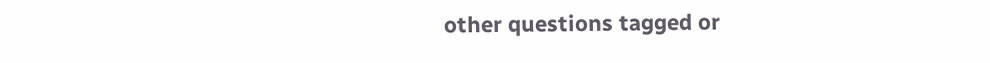other questions tagged or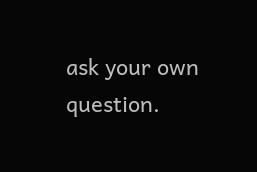ask your own question.